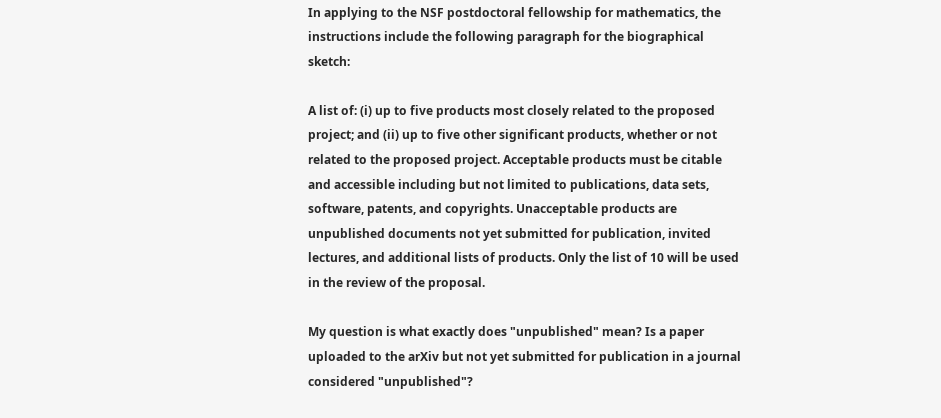In applying to the NSF postdoctoral fellowship for mathematics, the instructions include the following paragraph for the biographical sketch:

A list of: (i) up to five products most closely related to the proposed project; and (ii) up to five other significant products, whether or not related to the proposed project. Acceptable products must be citable and accessible including but not limited to publications, data sets, software, patents, and copyrights. Unacceptable products are unpublished documents not yet submitted for publication, invited lectures, and additional lists of products. Only the list of 10 will be used in the review of the proposal.

My question is what exactly does "unpublished" mean? Is a paper uploaded to the arXiv but not yet submitted for publication in a journal considered "unpublished"?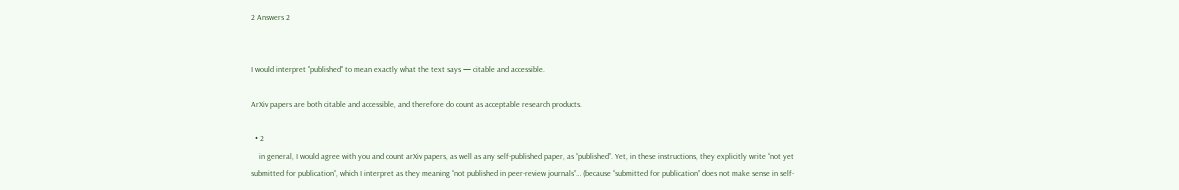2 Answers 2


I would interpret "published" to mean exactly what the text says — citable and accessible.

ArXiv papers are both citable and accessible, and therefore do count as acceptable research products.

  • 2
    in general, I would agree with you and count arXiv papers, as well as any self-published paper, as “published”. Yet, in these instructions, they explicitly write “not yet submitted for publication”, which I interpret as they meaning “not published in peer-review journals”… (because “submitted for publication” does not make sense in self-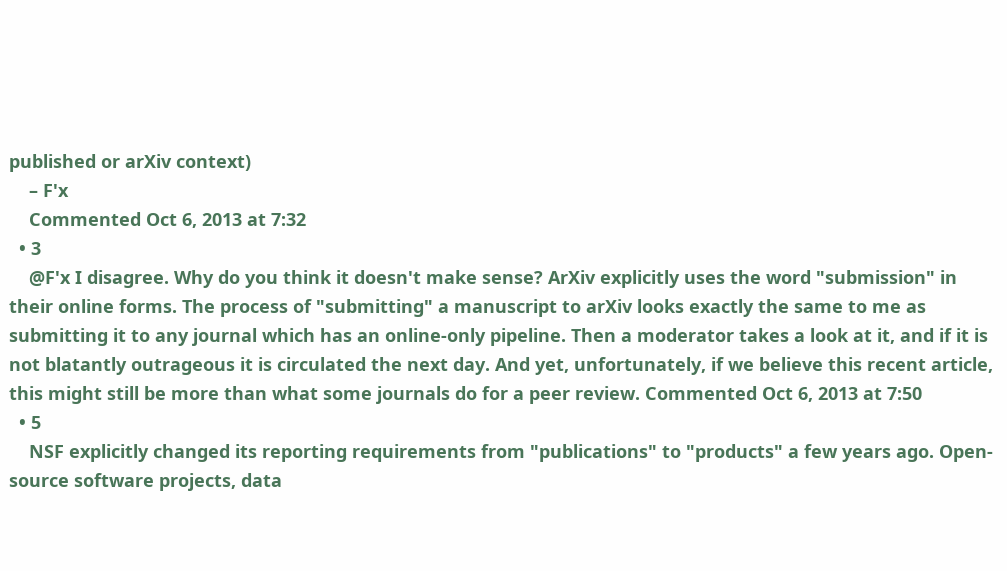published or arXiv context)
    – F'x
    Commented Oct 6, 2013 at 7:32
  • 3
    @F'x I disagree. Why do you think it doesn't make sense? ArXiv explicitly uses the word "submission" in their online forms. The process of "submitting" a manuscript to arXiv looks exactly the same to me as submitting it to any journal which has an online-only pipeline. Then a moderator takes a look at it, and if it is not blatantly outrageous it is circulated the next day. And yet, unfortunately, if we believe this recent article, this might still be more than what some journals do for a peer review. Commented Oct 6, 2013 at 7:50
  • 5
    NSF explicitly changed its reporting requirements from "publications" to "products" a few years ago. Open-source software projects, data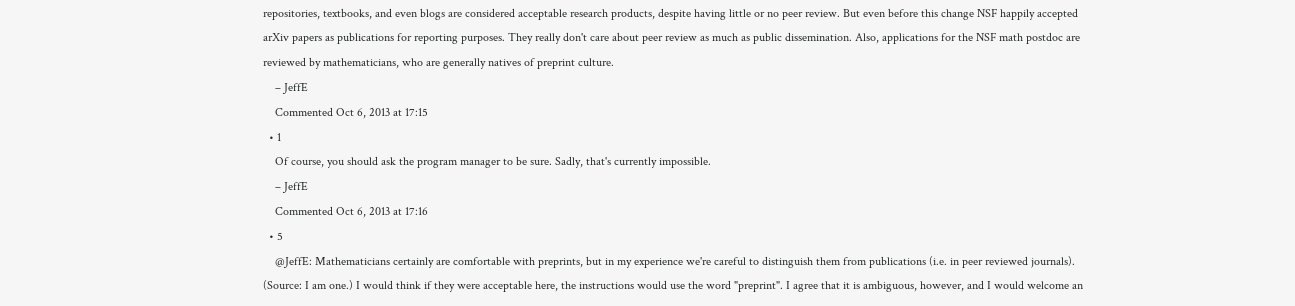repositories, textbooks, and even blogs are considered acceptable research products, despite having little or no peer review. But even before this change NSF happily accepted arXiv papers as publications for reporting purposes. They really don't care about peer review as much as public dissemination. Also, applications for the NSF math postdoc are reviewed by mathematicians, who are generally natives of preprint culture.
    – JeffE
    Commented Oct 6, 2013 at 17:15
  • 1
    Of course, you should ask the program manager to be sure. Sadly, that's currently impossible.
    – JeffE
    Commented Oct 6, 2013 at 17:16
  • 5
    @JeffE: Mathematicians certainly are comfortable with preprints, but in my experience we're careful to distinguish them from publications (i.e. in peer reviewed journals). (Source: I am one.) I would think if they were acceptable here, the instructions would use the word "preprint". I agree that it is ambiguous, however, and I would welcome an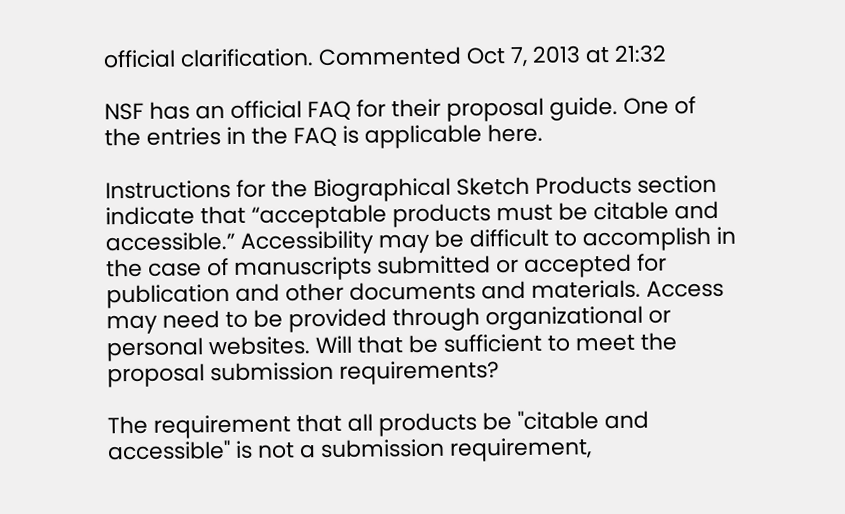official clarification. Commented Oct 7, 2013 at 21:32

NSF has an official FAQ for their proposal guide. One of the entries in the FAQ is applicable here.

Instructions for the Biographical Sketch Products section indicate that “acceptable products must be citable and accessible.” Accessibility may be difficult to accomplish in the case of manuscripts submitted or accepted for publication and other documents and materials. Access may need to be provided through organizational or personal websites. Will that be sufficient to meet the proposal submission requirements?

The requirement that all products be "citable and accessible" is not a submission requirement,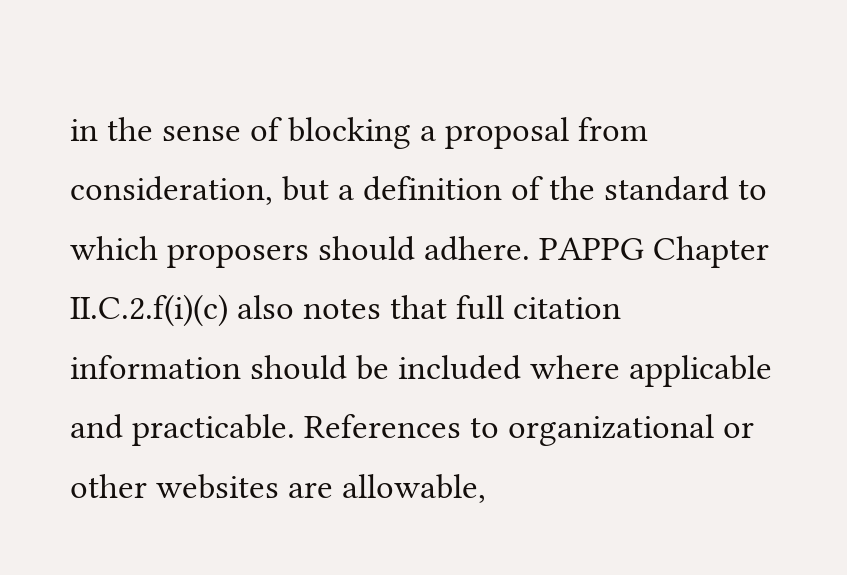in the sense of blocking a proposal from consideration, but a definition of the standard to which proposers should adhere. PAPPG Chapter II.C.2.f(i)(c) also notes that full citation information should be included where applicable and practicable. References to organizational or other websites are allowable,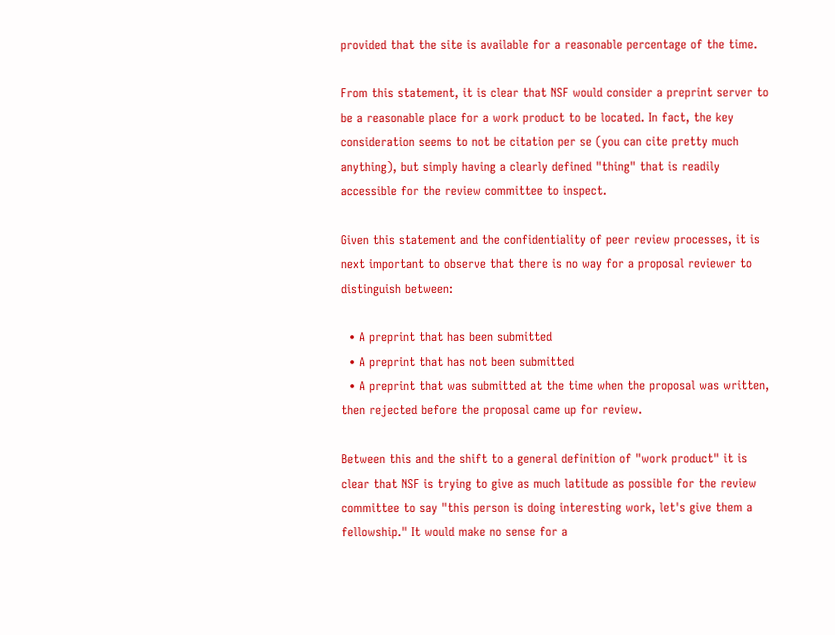provided that the site is available for a reasonable percentage of the time.

From this statement, it is clear that NSF would consider a preprint server to be a reasonable place for a work product to be located. In fact, the key consideration seems to not be citation per se (you can cite pretty much anything), but simply having a clearly defined "thing" that is readily accessible for the review committee to inspect.

Given this statement and the confidentiality of peer review processes, it is next important to observe that there is no way for a proposal reviewer to distinguish between:

  • A preprint that has been submitted
  • A preprint that has not been submitted
  • A preprint that was submitted at the time when the proposal was written, then rejected before the proposal came up for review.

Between this and the shift to a general definition of "work product" it is clear that NSF is trying to give as much latitude as possible for the review committee to say "this person is doing interesting work, let's give them a fellowship." It would make no sense for a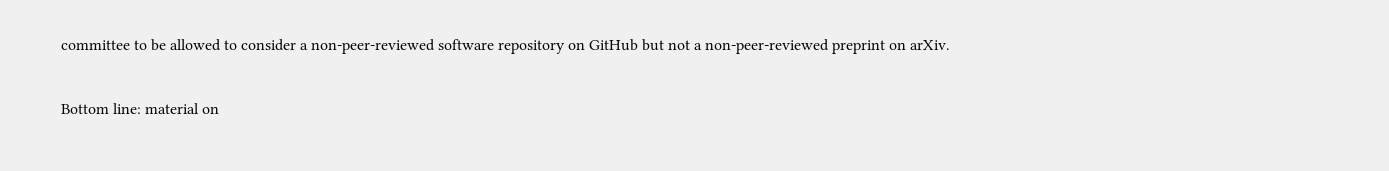committee to be allowed to consider a non-peer-reviewed software repository on GitHub but not a non-peer-reviewed preprint on arXiv.

Bottom line: material on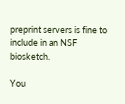preprint servers is fine to include in an NSF biosketch.

You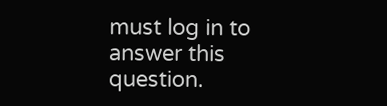must log in to answer this question.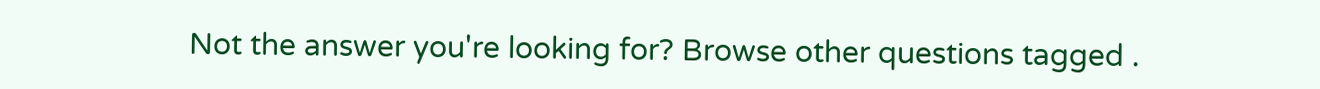Not the answer you're looking for? Browse other questions tagged .